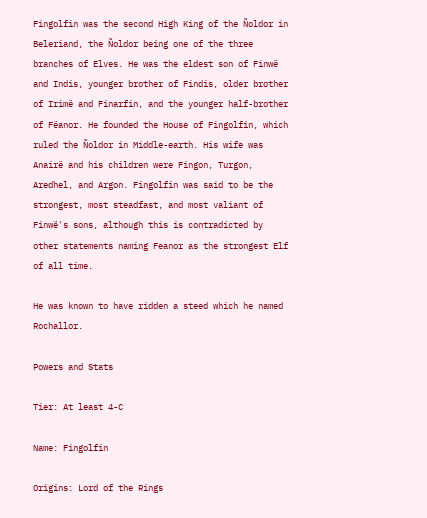Fingolfin was the second High King of the Ñoldor in Beleriand, the Ñoldor being one of the three branches of Elves. He was the eldest son of Finwë and Indis, younger brother of Findis, older brother of Irimë and Finarfin, and the younger half-brother of Fëanor. He founded the House of Fingolfin, which ruled the Ñoldor in Middle-earth. His wife was Anairë and his children were Fingon, Turgon, Aredhel, and Argon. Fingolfin was said to be the strongest, most steadfast, and most valiant of Finwë's sons, although this is contradicted by other statements naming Feanor as the strongest Elf of all time.

He was known to have ridden a steed which he named Rochallor.

Powers and Stats

Tier: At least 4-C

Name: Fingolfin

Origins: Lord of the Rings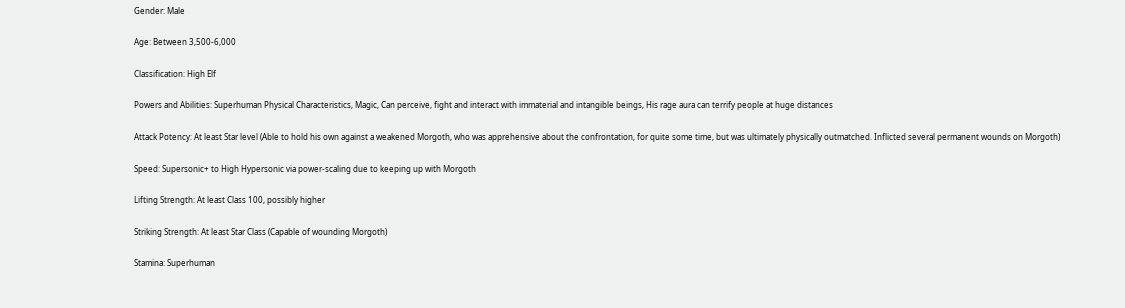Gender: Male

Age: Between 3,500-6,000

Classification: High Elf

Powers and Abilities: Superhuman Physical Characteristics, Magic, Can perceive, fight and interact with immaterial and intangible beings, His rage aura can terrify people at huge distances

Attack Potency: At least Star level (Able to hold his own against a weakened Morgoth, who was apprehensive about the confrontation, for quite some time, but was ultimately physically outmatched. Inflicted several permanent wounds on Morgoth)

Speed: Supersonic+ to High Hypersonic via power-scaling due to keeping up with Morgoth

Lifting Strength: At least Class 100, possibly higher

Striking Strength: At least Star Class (Capable of wounding Morgoth)

Stamina: Superhuman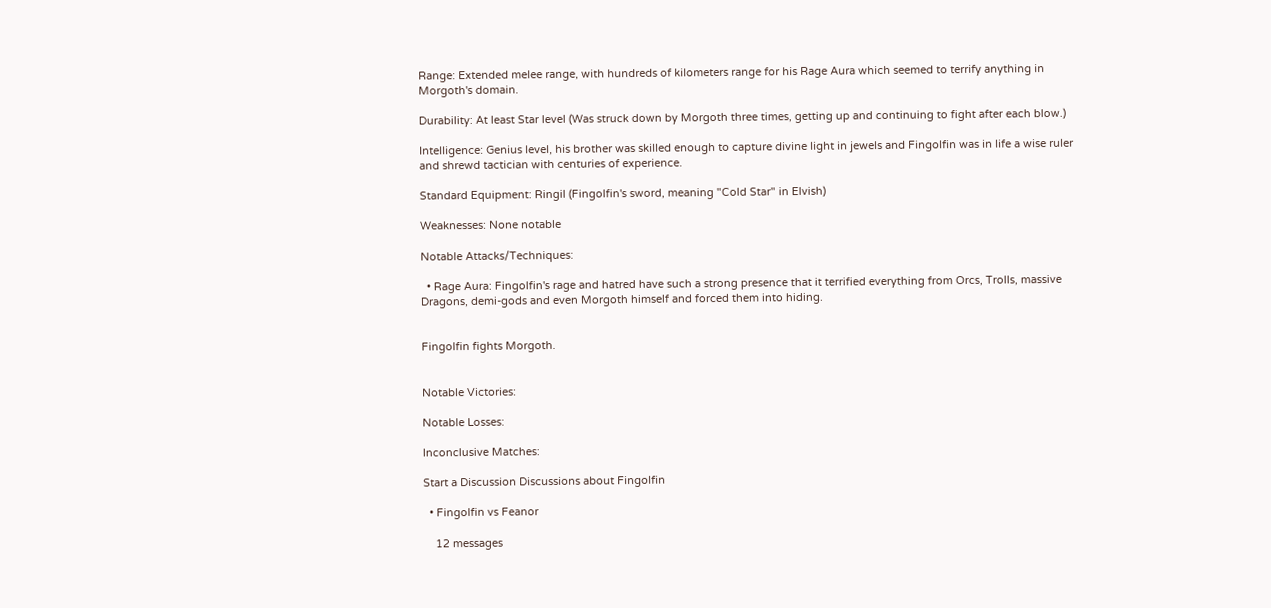Range: Extended melee range, with hundreds of kilometers range for his Rage Aura which seemed to terrify anything in Morgoth's domain.

Durability: At least Star level (Was struck down by Morgoth three times, getting up and continuing to fight after each blow.)

Intelligence: Genius level, his brother was skilled enough to capture divine light in jewels and Fingolfin was in life a wise ruler and shrewd tactician with centuries of experience.

Standard Equipment: Ringil (Fingolfin's sword, meaning "Cold Star" in Elvish)

Weaknesses: None notable

Notable Attacks/Techniques:

  • Rage Aura: Fingolfin's rage and hatred have such a strong presence that it terrified everything from Orcs, Trolls, massive Dragons, demi-gods and even Morgoth himself and forced them into hiding.


Fingolfin fights Morgoth.


Notable Victories:

Notable Losses:

Inconclusive Matches:

Start a Discussion Discussions about Fingolfin

  • Fingolfin vs Feanor

    12 messages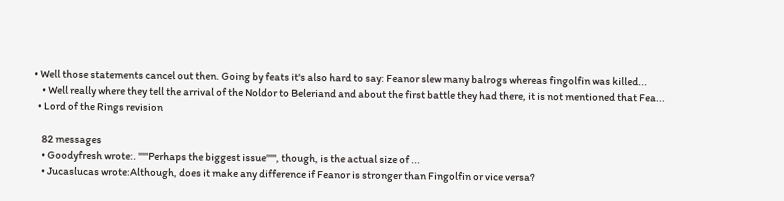• Well those statements cancel out then. Going by feats it's also hard to say: Feanor slew many balrogs whereas fingolfin was killed...
    • Well really where they tell the arrival of the Noldor to Beleriand and about the first battle they had there, it is not mentioned that Fea...
  • Lord of the Rings revision

    82 messages
    • Goodyfresh wrote:. '''''Perhaps the biggest issue''''', though, is the actual size of ...
    • Jucaslucas wrote:Although, does it make any difference if Feanor is stronger than Fingolfin or vice versa?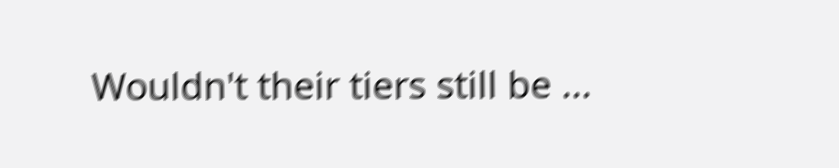Wouldn't their tiers still be ...